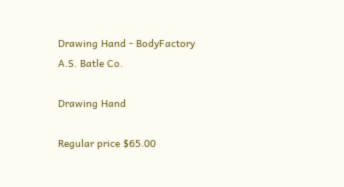Drawing Hand - BodyFactory
A.S. Batle Co.

Drawing Hand

Regular price $65.00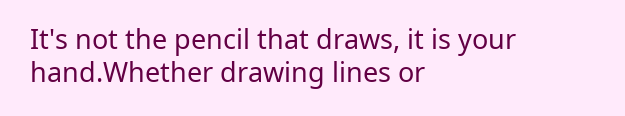It's not the pencil that draws, it is your hand.Whether drawing lines or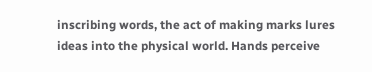inscribing words, the act of making marks lures ideas into the physical world. Hands perceive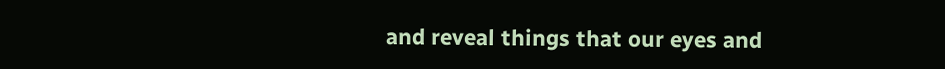and reveal things that our eyes and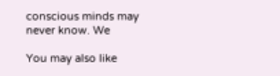conscious minds may never know. We

You may also like